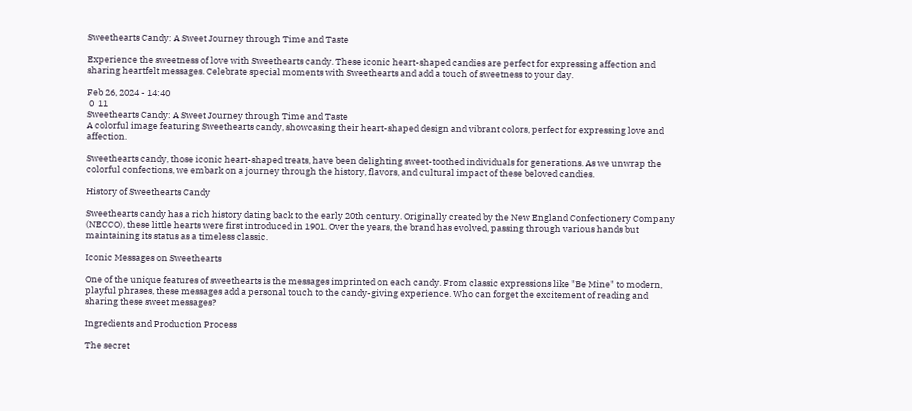Sweethearts Candy: A Sweet Journey through Time and Taste

Experience the sweetness of love with Sweethearts candy. These iconic heart-shaped candies are perfect for expressing affection and sharing heartfelt messages. Celebrate special moments with Sweethearts and add a touch of sweetness to your day.

Feb 26, 2024 - 14:40
 0  11
Sweethearts Candy: A Sweet Journey through Time and Taste
A colorful image featuring Sweethearts candy, showcasing their heart-shaped design and vibrant colors, perfect for expressing love and affection.

Sweethearts candy, those iconic heart-shaped treats, have been delighting sweet-toothed individuals for generations. As we unwrap the colorful confections, we embark on a journey through the history, flavors, and cultural impact of these beloved candies.

History of Sweethearts Candy

Sweethearts candy has a rich history dating back to the early 20th century. Originally created by the New England Confectionery Company (NECCO), these little hearts were first introduced in 1901. Over the years, the brand has evolved, passing through various hands but maintaining its status as a timeless classic.

Iconic Messages on Sweethearts

One of the unique features of sweethearts is the messages imprinted on each candy. From classic expressions like "Be Mine" to modern, playful phrases, these messages add a personal touch to the candy-giving experience. Who can forget the excitement of reading and sharing these sweet messages?

Ingredients and Production Process

The secret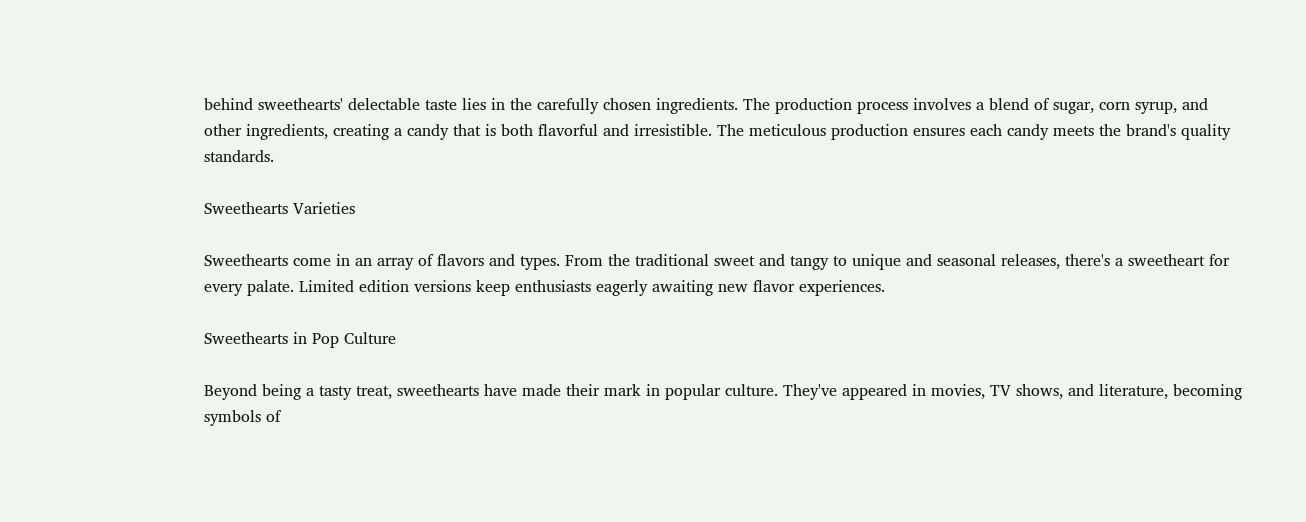behind sweethearts' delectable taste lies in the carefully chosen ingredients. The production process involves a blend of sugar, corn syrup, and other ingredients, creating a candy that is both flavorful and irresistible. The meticulous production ensures each candy meets the brand's quality standards.

Sweethearts Varieties

Sweethearts come in an array of flavors and types. From the traditional sweet and tangy to unique and seasonal releases, there's a sweetheart for every palate. Limited edition versions keep enthusiasts eagerly awaiting new flavor experiences.

Sweethearts in Pop Culture

Beyond being a tasty treat, sweethearts have made their mark in popular culture. They've appeared in movies, TV shows, and literature, becoming symbols of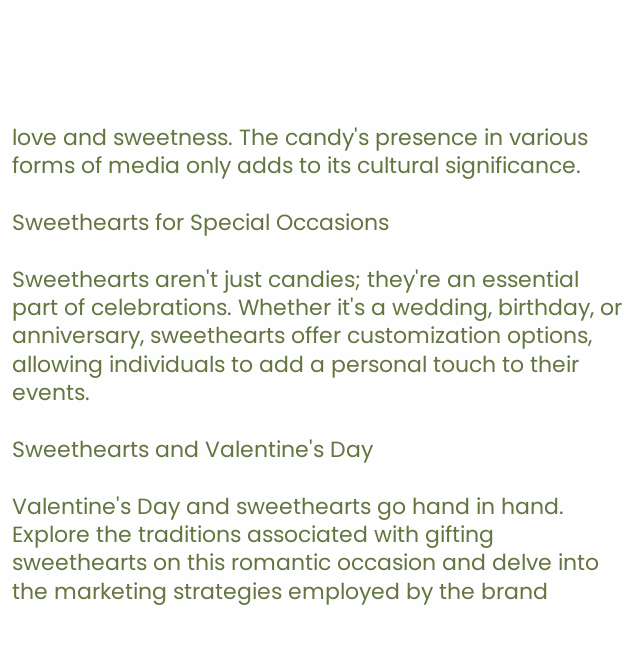love and sweetness. The candy's presence in various forms of media only adds to its cultural significance.

Sweethearts for Special Occasions

Sweethearts aren't just candies; they're an essential part of celebrations. Whether it's a wedding, birthday, or anniversary, sweethearts offer customization options, allowing individuals to add a personal touch to their events.

Sweethearts and Valentine's Day

Valentine's Day and sweethearts go hand in hand. Explore the traditions associated with gifting sweethearts on this romantic occasion and delve into the marketing strategies employed by the brand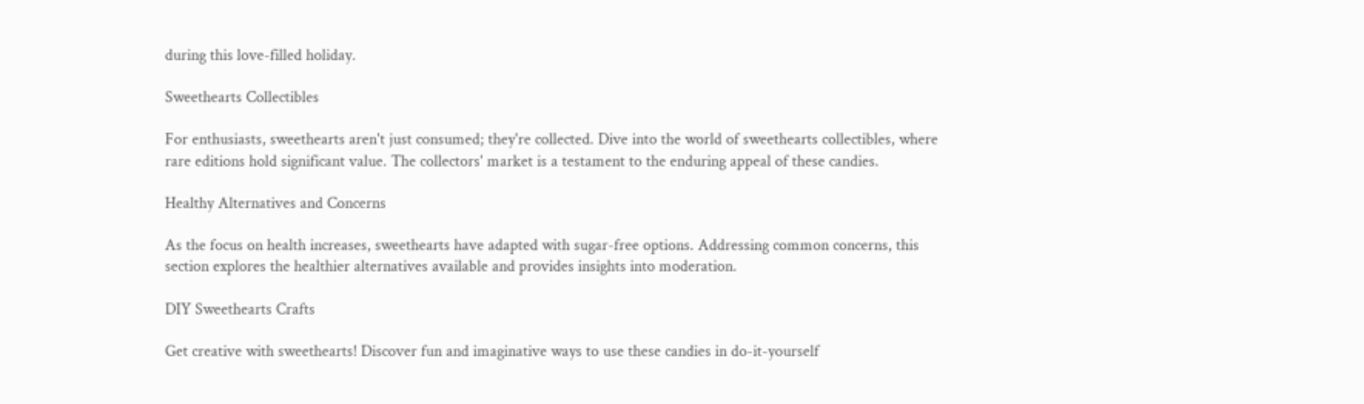during this love-filled holiday.

Sweethearts Collectibles

For enthusiasts, sweethearts aren't just consumed; they're collected. Dive into the world of sweethearts collectibles, where rare editions hold significant value. The collectors' market is a testament to the enduring appeal of these candies.

Healthy Alternatives and Concerns

As the focus on health increases, sweethearts have adapted with sugar-free options. Addressing common concerns, this section explores the healthier alternatives available and provides insights into moderation.

DIY Sweethearts Crafts

Get creative with sweethearts! Discover fun and imaginative ways to use these candies in do-it-yourself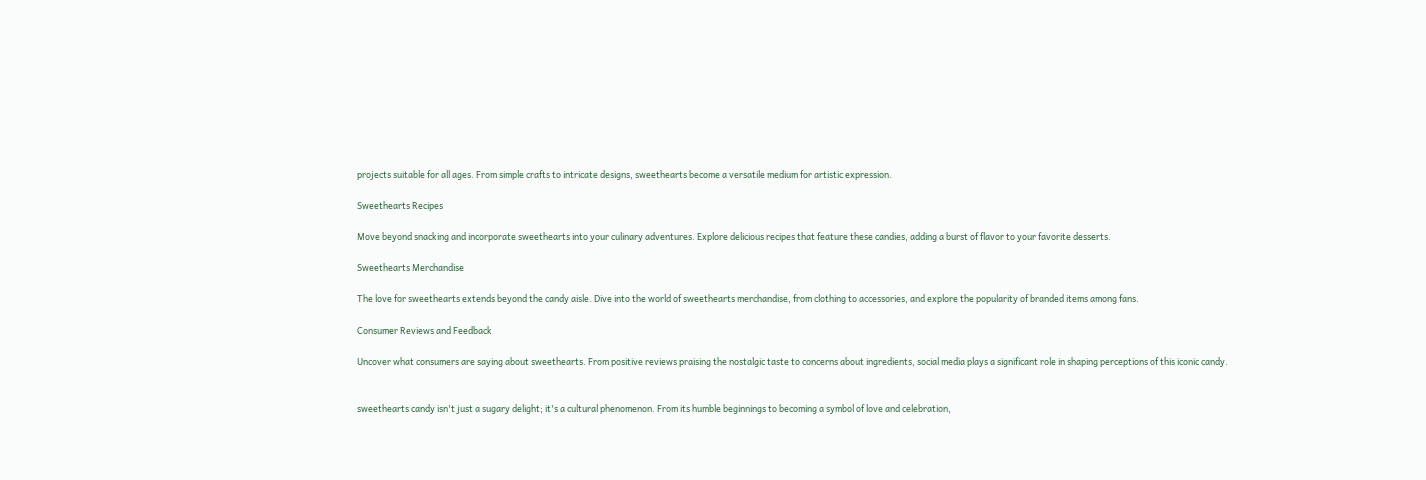projects suitable for all ages. From simple crafts to intricate designs, sweethearts become a versatile medium for artistic expression.

Sweethearts Recipes

Move beyond snacking and incorporate sweethearts into your culinary adventures. Explore delicious recipes that feature these candies, adding a burst of flavor to your favorite desserts.

Sweethearts Merchandise

The love for sweethearts extends beyond the candy aisle. Dive into the world of sweethearts merchandise, from clothing to accessories, and explore the popularity of branded items among fans.

Consumer Reviews and Feedback

Uncover what consumers are saying about sweethearts. From positive reviews praising the nostalgic taste to concerns about ingredients, social media plays a significant role in shaping perceptions of this iconic candy.


sweethearts candy isn't just a sugary delight; it's a cultural phenomenon. From its humble beginnings to becoming a symbol of love and celebration,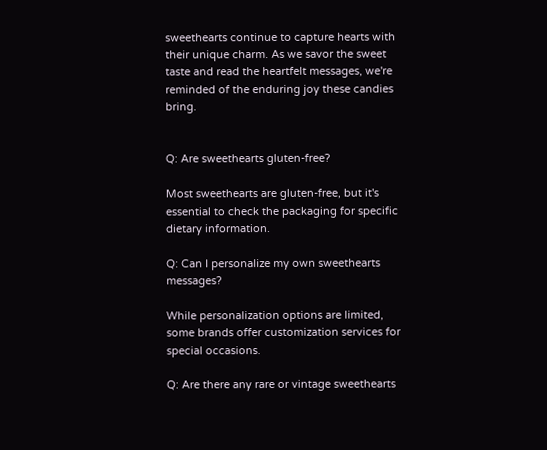sweethearts continue to capture hearts with their unique charm. As we savor the sweet taste and read the heartfelt messages, we're reminded of the enduring joy these candies bring.


Q: Are sweethearts gluten-free?

Most sweethearts are gluten-free, but it's essential to check the packaging for specific dietary information.

Q: Can I personalize my own sweethearts messages?

While personalization options are limited, some brands offer customization services for special occasions.

Q: Are there any rare or vintage sweethearts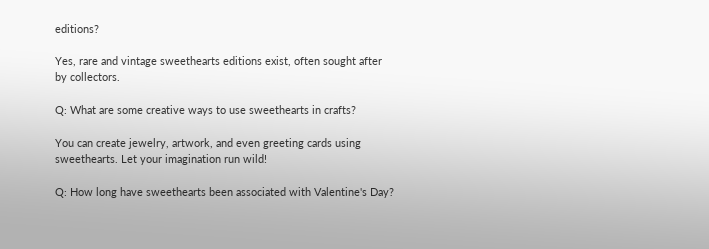editions?

Yes, rare and vintage sweethearts editions exist, often sought after by collectors.

Q: What are some creative ways to use sweethearts in crafts?

You can create jewelry, artwork, and even greeting cards using sweethearts. Let your imagination run wild!

Q: How long have sweethearts been associated with Valentine's Day?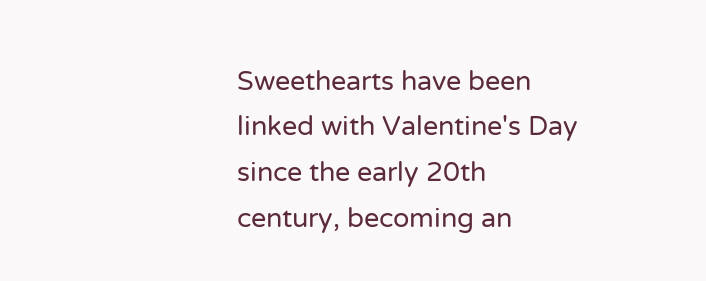Sweethearts have been linked with Valentine's Day since the early 20th century, becoming an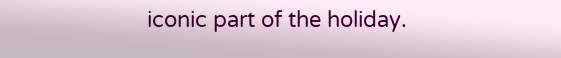iconic part of the holiday.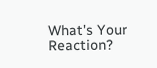What's Your Reaction?